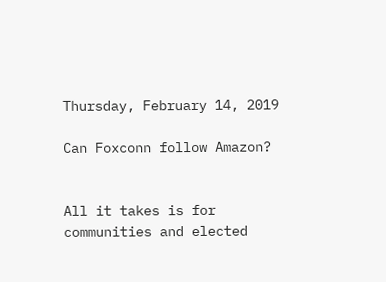Thursday, February 14, 2019

Can Foxconn follow Amazon?


All it takes is for communities and elected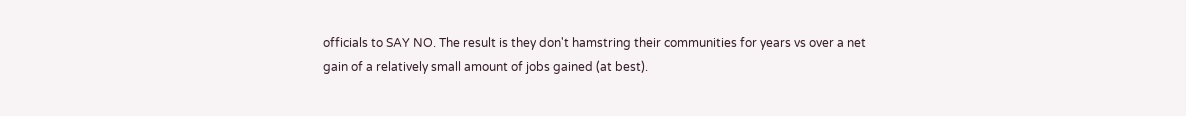officials to SAY NO. The result is they don't hamstring their communities for years vs over a net gain of a relatively small amount of jobs gained (at best).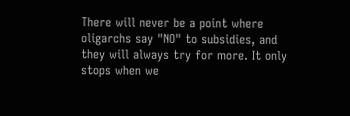There will never be a point where oligarchs say "NO" to subsidies, and they will always try for more. It only stops when we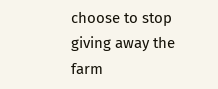choose to stop giving away the farm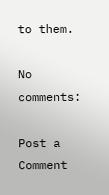to them.

No comments:

Post a Comment